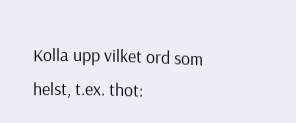Kolla upp vilket ord som helst, t.ex. thot: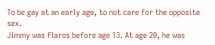To be gay at an early age, to not care for the opposite sex.
Jimmy was flaros before age 13. At age 20, he was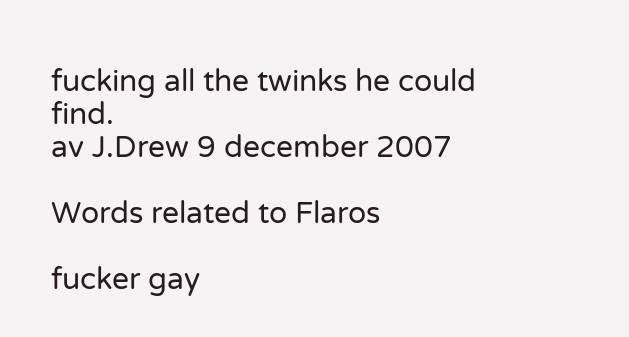fucking all the twinks he could find.
av J.Drew 9 december 2007

Words related to Flaros

fucker gay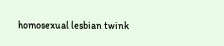homosexual lesbian twink